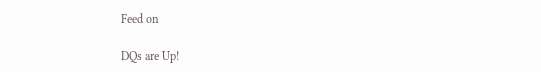Feed on

DQs are Up!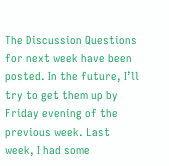The Discussion Questions for next week have been posted. In the future, I’ll try to get them up by Friday evening of the previous week. Last week, I had some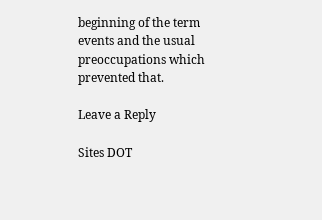beginning of the term events and the usual preoccupations which prevented that.

Leave a Reply

Sites DOT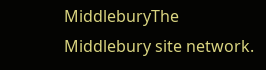MiddleburyThe Middlebury site network.